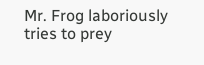Mr. Frog laboriously tries to prey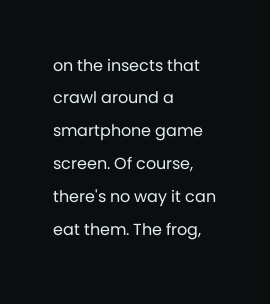on the insects that crawl around a smartphone game screen. Of course, there's no way it can eat them. The frog,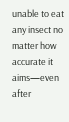unable to eat any insect no matter how accurate it aims—even after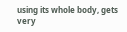using its whole body, gets very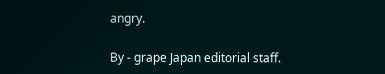angry.

By - grape Japan editorial staff.